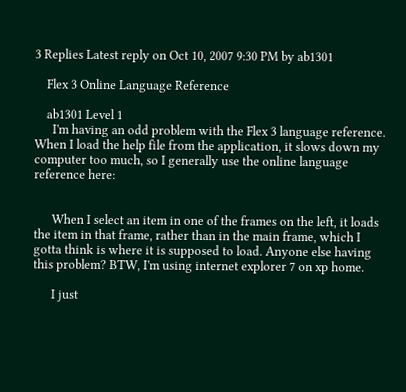3 Replies Latest reply on Oct 10, 2007 9:30 PM by ab1301

    Flex 3 Online Language Reference

    ab1301 Level 1
      I'm having an odd problem with the Flex 3 language reference. When I load the help file from the application, it slows down my computer too much, so I generally use the online language reference here:


      When I select an item in one of the frames on the left, it loads the item in that frame, rather than in the main frame, which I gotta think is where it is supposed to load. Anyone else having this problem? BTW, I'm using internet explorer 7 on xp home.

      I just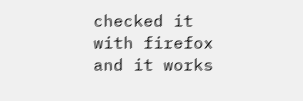checked it with firefox and it works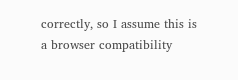correctly, so I assume this is a browser compatibility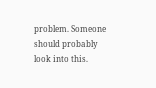problem. Someone should probably look into this.